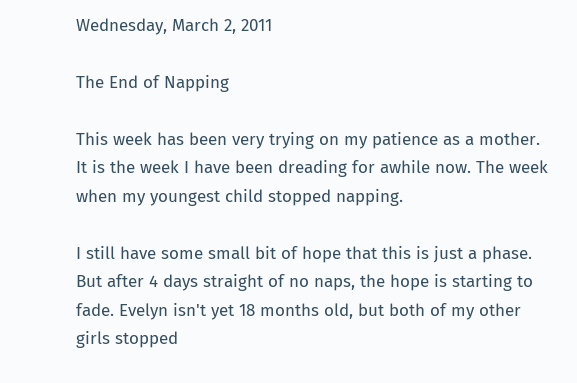Wednesday, March 2, 2011

The End of Napping

This week has been very trying on my patience as a mother. It is the week I have been dreading for awhile now. The week when my youngest child stopped napping.

I still have some small bit of hope that this is just a phase. But after 4 days straight of no naps, the hope is starting to fade. Evelyn isn't yet 18 months old, but both of my other girls stopped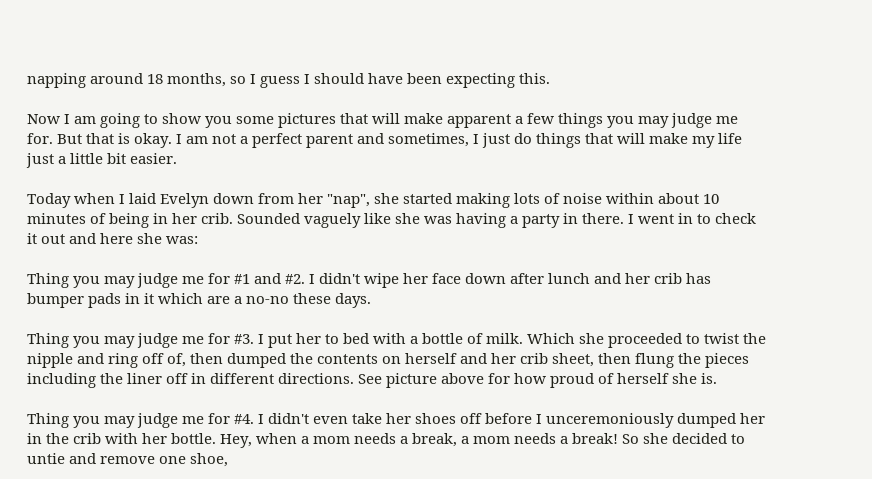napping around 18 months, so I guess I should have been expecting this.

Now I am going to show you some pictures that will make apparent a few things you may judge me for. But that is okay. I am not a perfect parent and sometimes, I just do things that will make my life just a little bit easier.

Today when I laid Evelyn down from her "nap", she started making lots of noise within about 10 minutes of being in her crib. Sounded vaguely like she was having a party in there. I went in to check it out and here she was:

Thing you may judge me for #1 and #2. I didn't wipe her face down after lunch and her crib has bumper pads in it which are a no-no these days.

Thing you may judge me for #3. I put her to bed with a bottle of milk. Which she proceeded to twist the nipple and ring off of, then dumped the contents on herself and her crib sheet, then flung the pieces including the liner off in different directions. See picture above for how proud of herself she is.

Thing you may judge me for #4. I didn't even take her shoes off before I unceremoniously dumped her in the crib with her bottle. Hey, when a mom needs a break, a mom needs a break! So she decided to untie and remove one shoe,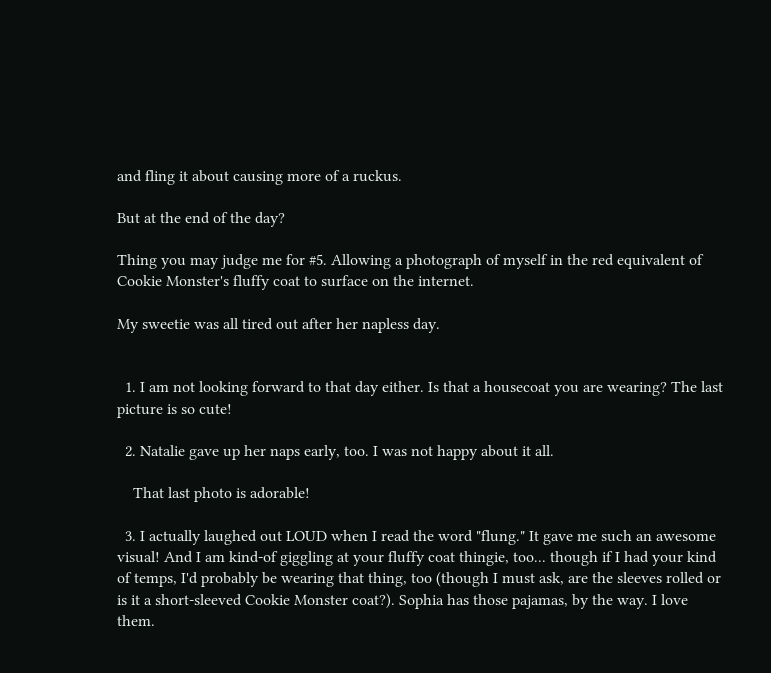and fling it about causing more of a ruckus.

But at the end of the day?

Thing you may judge me for #5. Allowing a photograph of myself in the red equivalent of Cookie Monster's fluffy coat to surface on the internet.

My sweetie was all tired out after her napless day.


  1. I am not looking forward to that day either. Is that a housecoat you are wearing? The last picture is so cute!

  2. Natalie gave up her naps early, too. I was not happy about it all.

    That last photo is adorable!

  3. I actually laughed out LOUD when I read the word "flung." It gave me such an awesome visual! And I am kind-of giggling at your fluffy coat thingie, too... though if I had your kind of temps, I'd probably be wearing that thing, too (though I must ask, are the sleeves rolled or is it a short-sleeved Cookie Monster coat?). Sophia has those pajamas, by the way. I love them.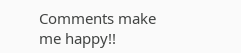Comments make me happy!!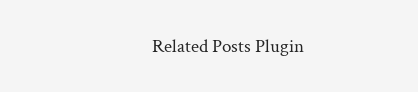Related Posts Plugin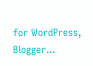for WordPress, Blogger...